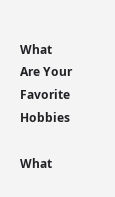What Are Your Favorite Hobbies

What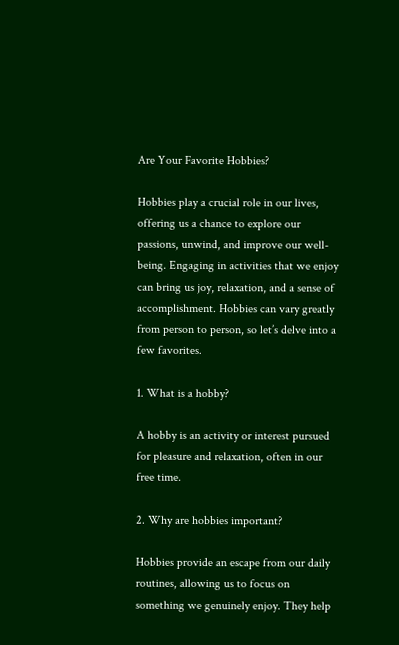Are Your Favorite Hobbies?

Hobbies play a crucial role in our lives, offering us a chance to explore our passions, unwind, and improve our well-being. Engaging in activities that we enjoy can bring us joy, relaxation, and a sense of accomplishment. Hobbies can vary greatly from person to person, so let’s delve into a few favorites.

1. What is a hobby?

A hobby is an activity or interest pursued for pleasure and relaxation, often in our free time.

2. Why are hobbies important?

Hobbies provide an escape from our daily routines, allowing us to focus on something we genuinely enjoy. They help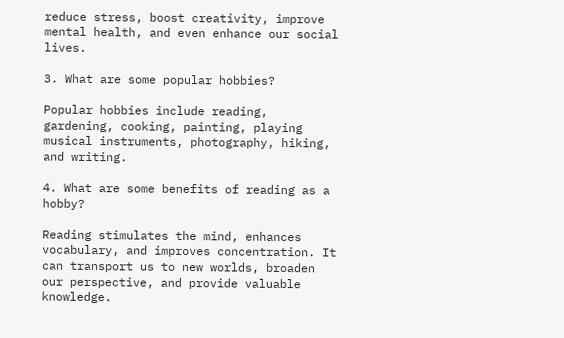reduce stress, boost creativity, improve mental health, and even enhance our social lives.

3. What are some popular hobbies?

Popular hobbies include reading, gardening, cooking, painting, playing musical instruments, photography, hiking, and writing.

4. What are some benefits of reading as a hobby?

Reading stimulates the mind, enhances vocabulary, and improves concentration. It can transport us to new worlds, broaden our perspective, and provide valuable knowledge.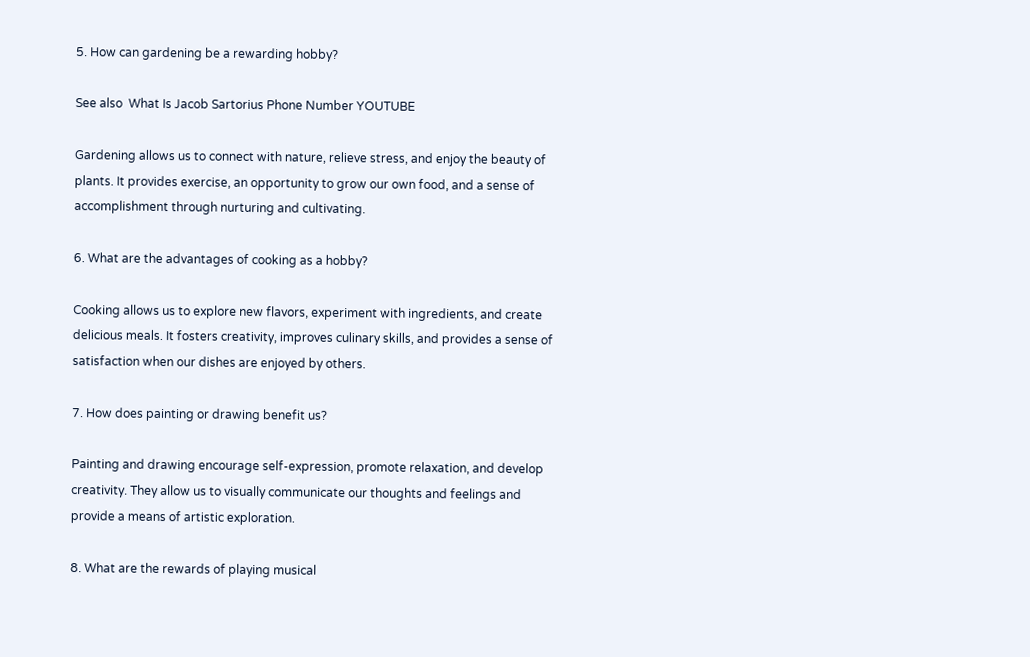5. How can gardening be a rewarding hobby?

See also  What Is Jacob Sartorius Phone Number YOUTUBE

Gardening allows us to connect with nature, relieve stress, and enjoy the beauty of plants. It provides exercise, an opportunity to grow our own food, and a sense of accomplishment through nurturing and cultivating.

6. What are the advantages of cooking as a hobby?

Cooking allows us to explore new flavors, experiment with ingredients, and create delicious meals. It fosters creativity, improves culinary skills, and provides a sense of satisfaction when our dishes are enjoyed by others.

7. How does painting or drawing benefit us?

Painting and drawing encourage self-expression, promote relaxation, and develop creativity. They allow us to visually communicate our thoughts and feelings and provide a means of artistic exploration.

8. What are the rewards of playing musical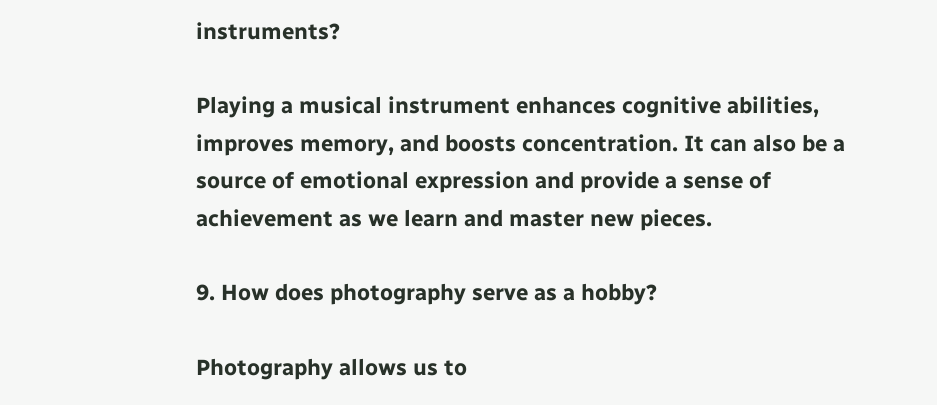instruments?

Playing a musical instrument enhances cognitive abilities, improves memory, and boosts concentration. It can also be a source of emotional expression and provide a sense of achievement as we learn and master new pieces.

9. How does photography serve as a hobby?

Photography allows us to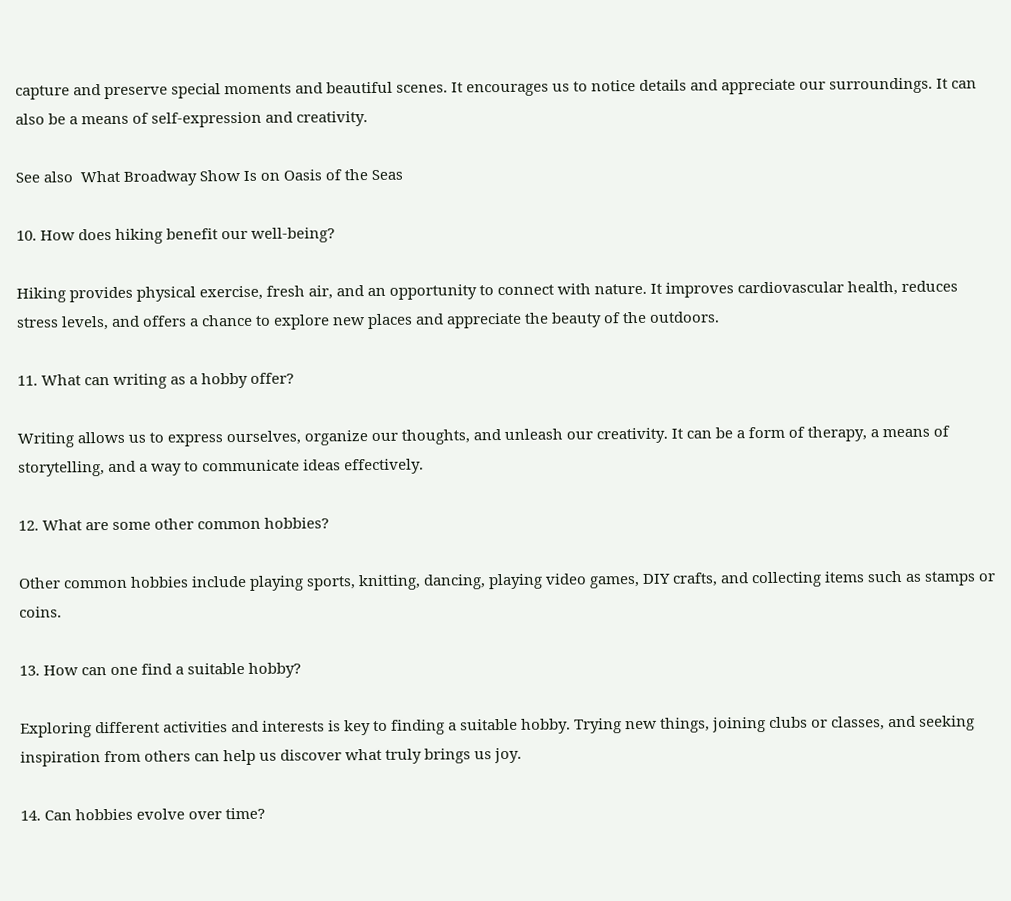capture and preserve special moments and beautiful scenes. It encourages us to notice details and appreciate our surroundings. It can also be a means of self-expression and creativity.

See also  What Broadway Show Is on Oasis of the Seas

10. How does hiking benefit our well-being?

Hiking provides physical exercise, fresh air, and an opportunity to connect with nature. It improves cardiovascular health, reduces stress levels, and offers a chance to explore new places and appreciate the beauty of the outdoors.

11. What can writing as a hobby offer?

Writing allows us to express ourselves, organize our thoughts, and unleash our creativity. It can be a form of therapy, a means of storytelling, and a way to communicate ideas effectively.

12. What are some other common hobbies?

Other common hobbies include playing sports, knitting, dancing, playing video games, DIY crafts, and collecting items such as stamps or coins.

13. How can one find a suitable hobby?

Exploring different activities and interests is key to finding a suitable hobby. Trying new things, joining clubs or classes, and seeking inspiration from others can help us discover what truly brings us joy.

14. Can hobbies evolve over time?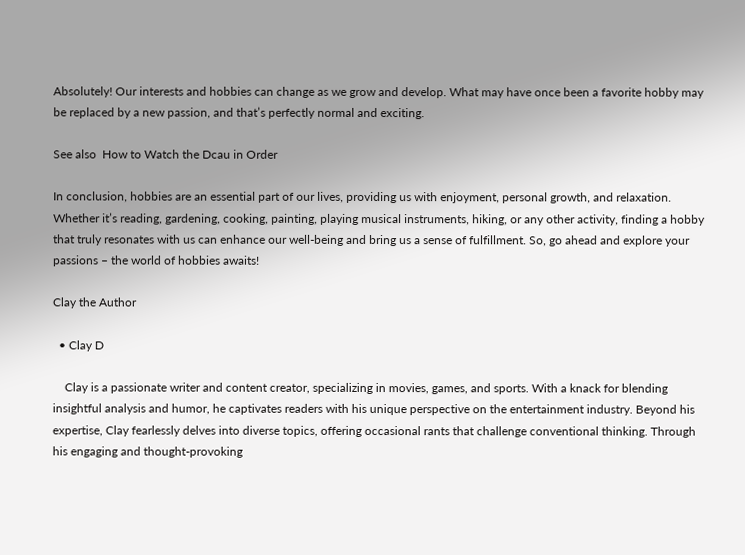Absolutely! Our interests and hobbies can change as we grow and develop. What may have once been a favorite hobby may be replaced by a new passion, and that’s perfectly normal and exciting.

See also  How to Watch the Dcau in Order

In conclusion, hobbies are an essential part of our lives, providing us with enjoyment, personal growth, and relaxation. Whether it’s reading, gardening, cooking, painting, playing musical instruments, hiking, or any other activity, finding a hobby that truly resonates with us can enhance our well-being and bring us a sense of fulfillment. So, go ahead and explore your passions – the world of hobbies awaits!

Clay the Author

  • Clay D

    Clay is a passionate writer and content creator, specializing in movies, games, and sports. With a knack for blending insightful analysis and humor, he captivates readers with his unique perspective on the entertainment industry. Beyond his expertise, Clay fearlessly delves into diverse topics, offering occasional rants that challenge conventional thinking. Through his engaging and thought-provoking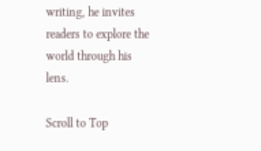writing, he invites readers to explore the world through his lens.

Scroll to Top